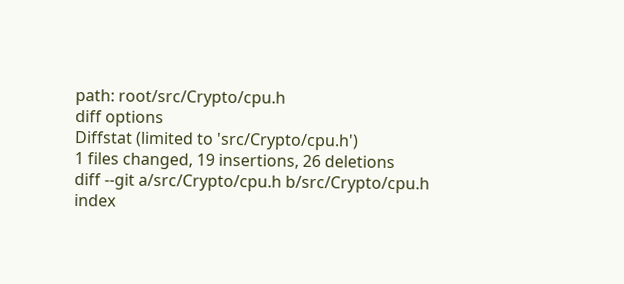path: root/src/Crypto/cpu.h
diff options
Diffstat (limited to 'src/Crypto/cpu.h')
1 files changed, 19 insertions, 26 deletions
diff --git a/src/Crypto/cpu.h b/src/Crypto/cpu.h
index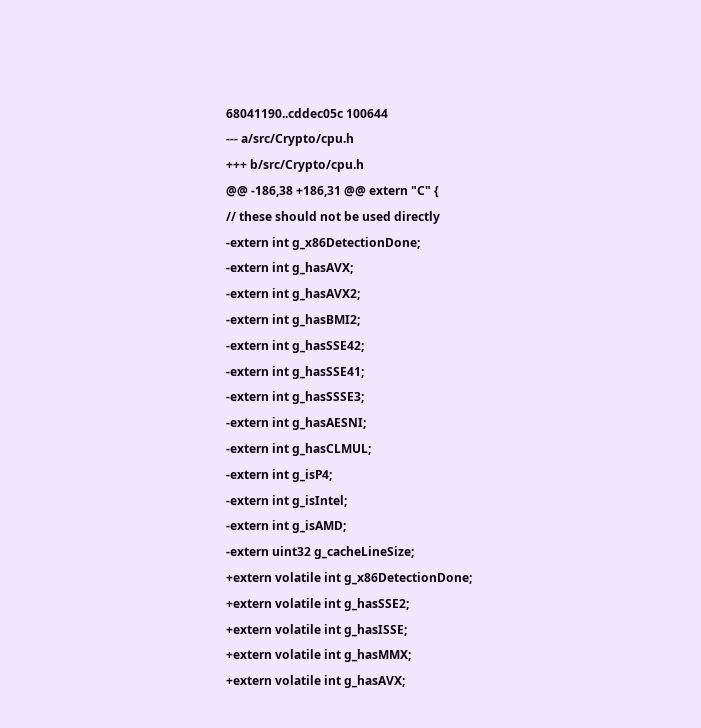68041190..cddec05c 100644
--- a/src/Crypto/cpu.h
+++ b/src/Crypto/cpu.h
@@ -186,38 +186,31 @@ extern "C" {
// these should not be used directly
-extern int g_x86DetectionDone;
-extern int g_hasAVX;
-extern int g_hasAVX2;
-extern int g_hasBMI2;
-extern int g_hasSSE42;
-extern int g_hasSSE41;
-extern int g_hasSSSE3;
-extern int g_hasAESNI;
-extern int g_hasCLMUL;
-extern int g_isP4;
-extern int g_isIntel;
-extern int g_isAMD;
-extern uint32 g_cacheLineSize;
+extern volatile int g_x86DetectionDone;
+extern volatile int g_hasSSE2;
+extern volatile int g_hasISSE;
+extern volatile int g_hasMMX;
+extern volatile int g_hasAVX;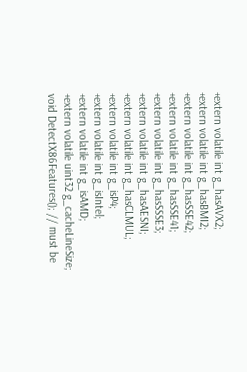+extern volatile int g_hasAVX2;
+extern volatile int g_hasBMI2;
+extern volatile int g_hasSSE42;
+extern volatile int g_hasSSE41;
+extern volatile int g_hasSSSE3;
+extern volatile int g_hasAESNI;
+extern volatile int g_hasCLMUL;
+extern volatile int g_isP4;
+extern volatile int g_isIntel;
+extern volatile int g_isAMD;
+extern volatile uint32 g_cacheLineSize;
void DetectX86Features(); // must be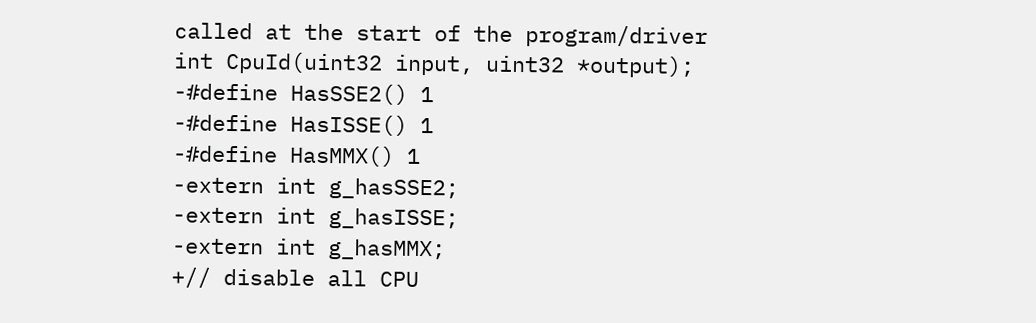called at the start of the program/driver
int CpuId(uint32 input, uint32 *output);
-#define HasSSE2() 1
-#define HasISSE() 1
-#define HasMMX() 1
-extern int g_hasSSE2;
-extern int g_hasISSE;
-extern int g_hasMMX;
+// disable all CPU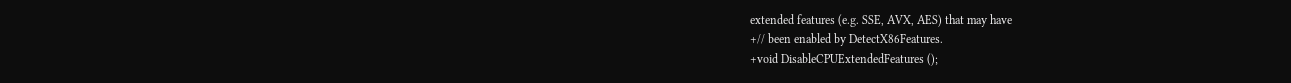extended features (e.g. SSE, AVX, AES) that may have
+// been enabled by DetectX86Features.
+void DisableCPUExtendedFeatures ();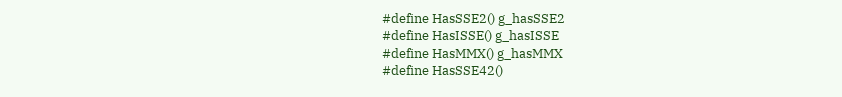#define HasSSE2() g_hasSSE2
#define HasISSE() g_hasISSE
#define HasMMX() g_hasMMX
#define HasSSE42()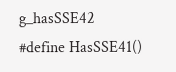g_hasSSE42
#define HasSSE41()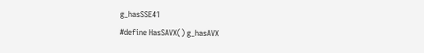g_hasSSE41
#define HasSAVX() g_hasAVX